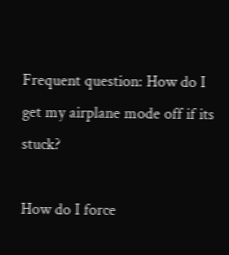Frequent question: How do I get my airplane mode off if its stuck?

How do I force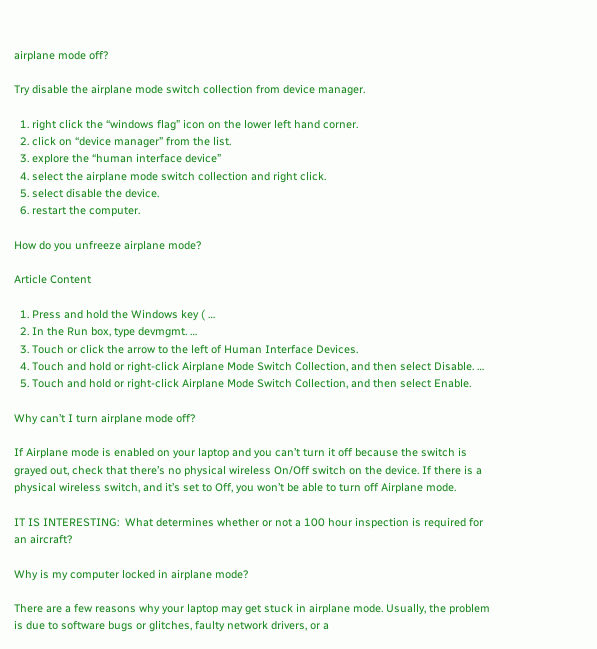airplane mode off?

Try disable the airplane mode switch collection from device manager.

  1. right click the “windows flag” icon on the lower left hand corner.
  2. click on “device manager” from the list.
  3. explore the “human interface device”
  4. select the airplane mode switch collection and right click.
  5. select disable the device.
  6. restart the computer.

How do you unfreeze airplane mode?

Article Content

  1. Press and hold the Windows key ( …
  2. In the Run box, type devmgmt. …
  3. Touch or click the arrow to the left of Human Interface Devices.
  4. Touch and hold or right-click Airplane Mode Switch Collection, and then select Disable. …
  5. Touch and hold or right-click Airplane Mode Switch Collection, and then select Enable.

Why can’t I turn airplane mode off?

If Airplane mode is enabled on your laptop and you can’t turn it off because the switch is grayed out, check that there’s no physical wireless On/Off switch on the device. If there is a physical wireless switch, and it’s set to Off, you won’t be able to turn off Airplane mode.

IT IS INTERESTING:  What determines whether or not a 100 hour inspection is required for an aircraft?

Why is my computer locked in airplane mode?

There are a few reasons why your laptop may get stuck in airplane mode. Usually, the problem is due to software bugs or glitches, faulty network drivers, or a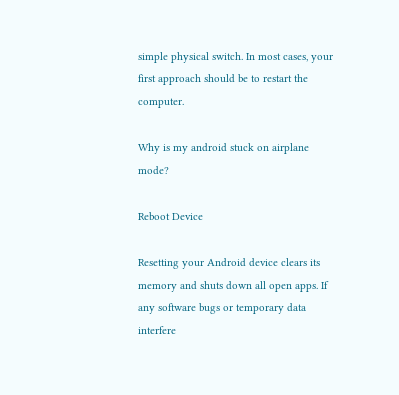simple physical switch. In most cases, your first approach should be to restart the computer.

Why is my android stuck on airplane mode?

Reboot Device

Resetting your Android device clears its memory and shuts down all open apps. If any software bugs or temporary data interfere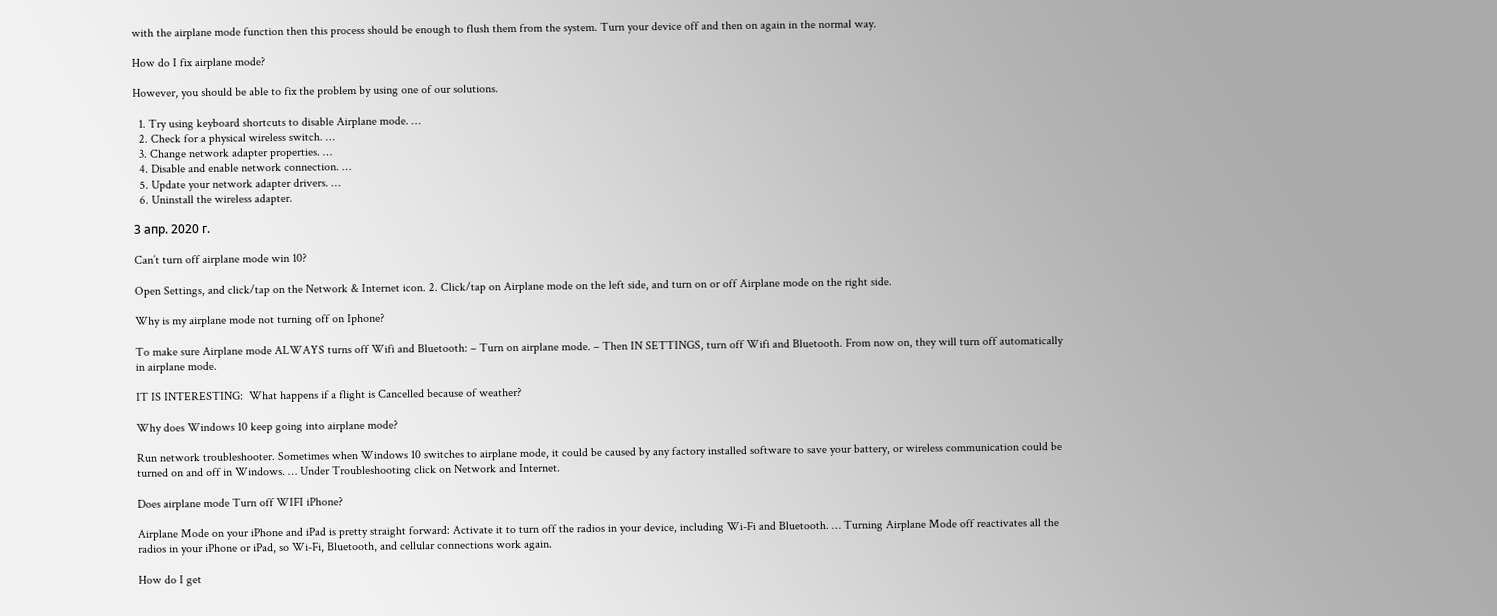with the airplane mode function then this process should be enough to flush them from the system. Turn your device off and then on again in the normal way.

How do I fix airplane mode?

However, you should be able to fix the problem by using one of our solutions.

  1. Try using keyboard shortcuts to disable Airplane mode. …
  2. Check for a physical wireless switch. …
  3. Change network adapter properties. …
  4. Disable and enable network connection. …
  5. Update your network adapter drivers. …
  6. Uninstall the wireless adapter.

3 апр. 2020 г.

Can’t turn off airplane mode win 10?

Open Settings, and click/tap on the Network & Internet icon. 2. Click/tap on Airplane mode on the left side, and turn on or off Airplane mode on the right side.

Why is my airplane mode not turning off on Iphone?

To make sure Airplane mode ALWAYS turns off Wifi and Bluetooth: – Turn on airplane mode. – Then IN SETTINGS, turn off Wifi and Bluetooth. From now on, they will turn off automatically in airplane mode.

IT IS INTERESTING:  What happens if a flight is Cancelled because of weather?

Why does Windows 10 keep going into airplane mode?

Run network troubleshooter. Sometimes when Windows 10 switches to airplane mode, it could be caused by any factory installed software to save your battery, or wireless communication could be turned on and off in Windows. … Under Troubleshooting click on Network and Internet.

Does airplane mode Turn off WIFI iPhone?

Airplane Mode on your iPhone and iPad is pretty straight forward: Activate it to turn off the radios in your device, including Wi-Fi and Bluetooth. … Turning Airplane Mode off reactivates all the radios in your iPhone or iPad, so Wi-Fi, Bluetooth, and cellular connections work again.

How do I get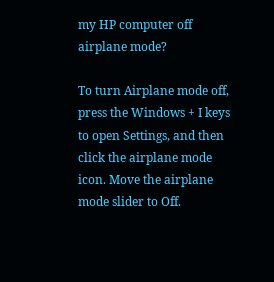my HP computer off airplane mode?

To turn Airplane mode off, press the Windows + I keys to open Settings, and then click the airplane mode icon. Move the airplane mode slider to Off.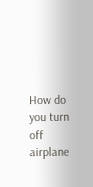How do you turn off airplane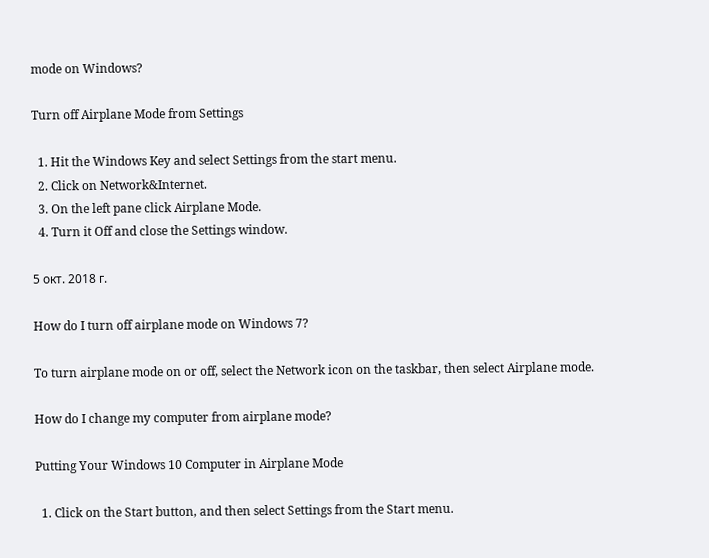mode on Windows?

Turn off Airplane Mode from Settings

  1. Hit the Windows Key and select Settings from the start menu.
  2. Click on Network&Internet.
  3. On the left pane click Airplane Mode.
  4. Turn it Off and close the Settings window.

5 окт. 2018 г.

How do I turn off airplane mode on Windows 7?

To turn airplane mode on or off, select the Network icon on the taskbar, then select Airplane mode.

How do I change my computer from airplane mode?

Putting Your Windows 10 Computer in Airplane Mode

  1. Click on the Start button, and then select Settings from the Start menu.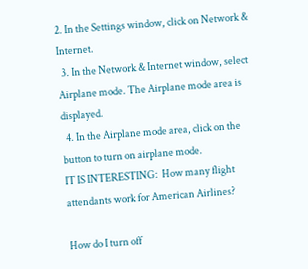2. In the Settings window, click on Network & Internet.
  3. In the Network & Internet window, select Airplane mode. The Airplane mode area is displayed.
  4. In the Airplane mode area, click on the button to turn on airplane mode.
IT IS INTERESTING:  How many flight attendants work for American Airlines?

How do I turn off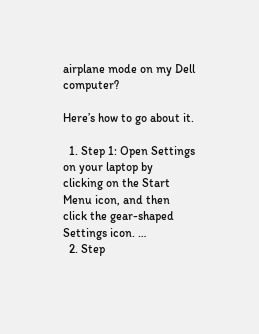airplane mode on my Dell computer?

Here’s how to go about it.

  1. Step 1: Open Settings on your laptop by clicking on the Start Menu icon, and then click the gear-shaped Settings icon. …
  2. Step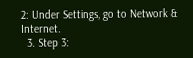2: Under Settings, go to Network & Internet.
  3. Step 3: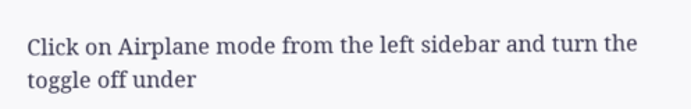Click on Airplane mode from the left sidebar and turn the toggle off under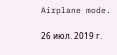Airplane mode.

26 июл. 2019 г.